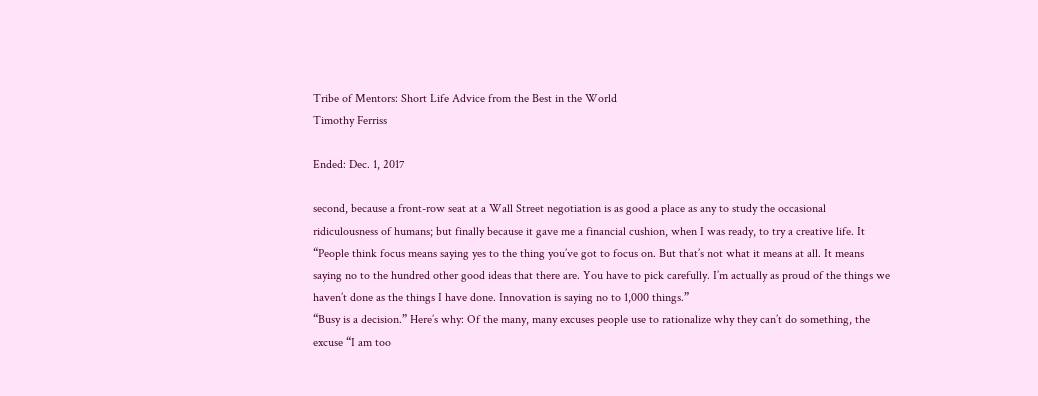Tribe of Mentors: Short Life Advice from the Best in the World
Timothy Ferriss

Ended: Dec. 1, 2017

second, because a front-row seat at a Wall Street negotiation is as good a place as any to study the occasional ridiculousness of humans; but finally because it gave me a financial cushion, when I was ready, to try a creative life. It
“People think focus means saying yes to the thing you’ve got to focus on. But that’s not what it means at all. It means saying no to the hundred other good ideas that there are. You have to pick carefully. I’m actually as proud of the things we haven’t done as the things I have done. Innovation is saying no to 1,000 things.”
“Busy is a decision.” Here’s why: Of the many, many excuses people use to rationalize why they can’t do something, the excuse “I am too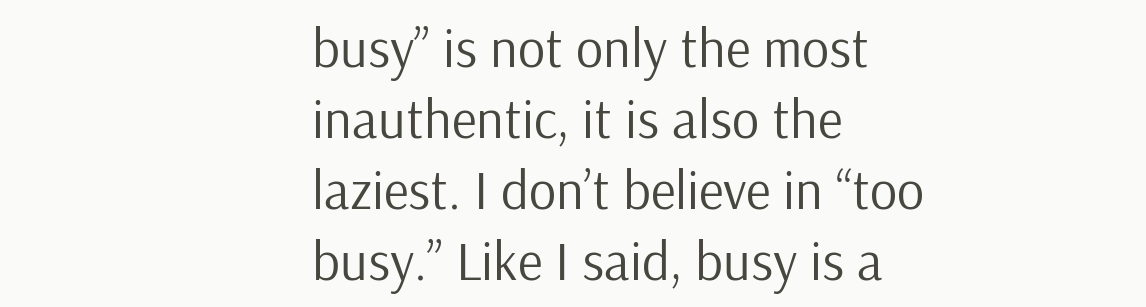busy” is not only the most inauthentic, it is also the laziest. I don’t believe in “too busy.” Like I said, busy is a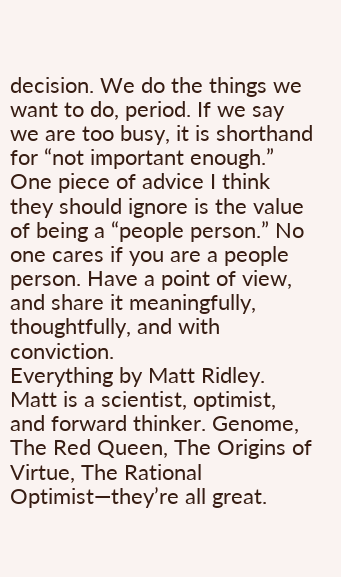decision. We do the things we want to do, period. If we say we are too busy, it is shorthand for “not important enough.”
One piece of advice I think they should ignore is the value of being a “people person.” No one cares if you are a people person. Have a point of view, and share it meaningfully, thoughtfully, and with conviction.
Everything by Matt Ridley. Matt is a scientist, optimist, and forward thinker. Genome, The Red Queen, The Origins of Virtue, The Rational Optimist—they’re all great.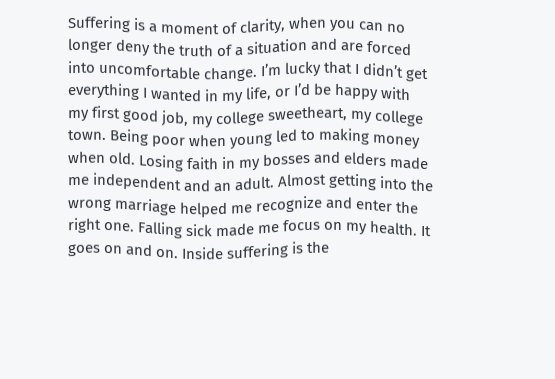Suffering is a moment of clarity, when you can no longer deny the truth of a situation and are forced into uncomfortable change. I’m lucky that I didn’t get everything I wanted in my life, or I’d be happy with my first good job, my college sweetheart, my college town. Being poor when young led to making money when old. Losing faith in my bosses and elders made me independent and an adult. Almost getting into the wrong marriage helped me recognize and enter the right one. Falling sick made me focus on my health. It goes on and on. Inside suffering is the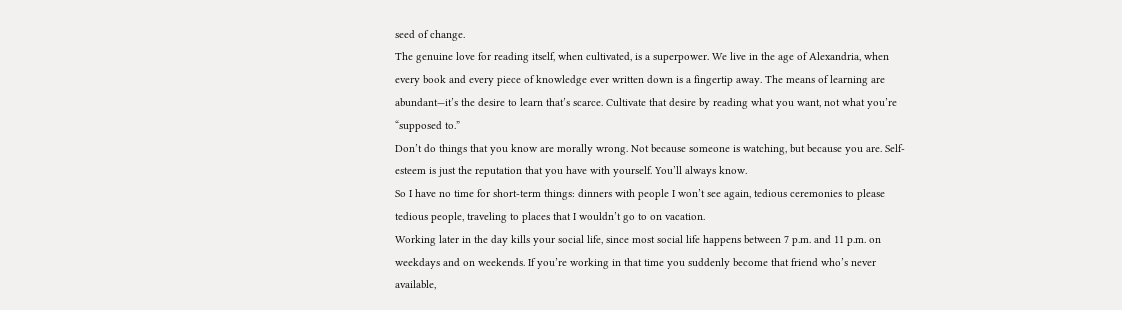seed of change.
The genuine love for reading itself, when cultivated, is a superpower. We live in the age of Alexandria, when every book and every piece of knowledge ever written down is a fingertip away. The means of learning are abundant—it’s the desire to learn that’s scarce. Cultivate that desire by reading what you want, not what you’re “supposed to.”
Don’t do things that you know are morally wrong. Not because someone is watching, but because you are. Self-esteem is just the reputation that you have with yourself. You’ll always know.
So I have no time for short-term things: dinners with people I won’t see again, tedious ceremonies to please tedious people, traveling to places that I wouldn’t go to on vacation.
Working later in the day kills your social life, since most social life happens between 7 p.m. and 11 p.m. on weekdays and on weekends. If you’re working in that time you suddenly become that friend who’s never available,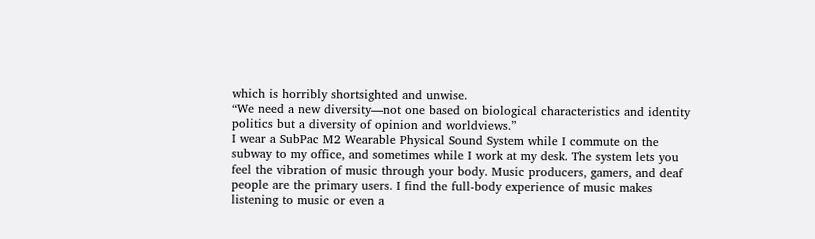which is horribly shortsighted and unwise.
“We need a new diversity—not one based on biological characteristics and identity politics but a diversity of opinion and worldviews.”
I wear a SubPac M2 Wearable Physical Sound System while I commute on the subway to my office, and sometimes while I work at my desk. The system lets you feel the vibration of music through your body. Music producers, gamers, and deaf people are the primary users. I find the full-body experience of music makes listening to music or even a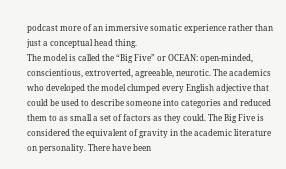podcast more of an immersive somatic experience rather than just a conceptual head thing.
The model is called the “Big Five” or OCEAN: open-minded, conscientious, extroverted, agreeable, neurotic. The academics who developed the model clumped every English adjective that could be used to describe someone into categories and reduced them to as small a set of factors as they could. The Big Five is considered the equivalent of gravity in the academic literature on personality. There have been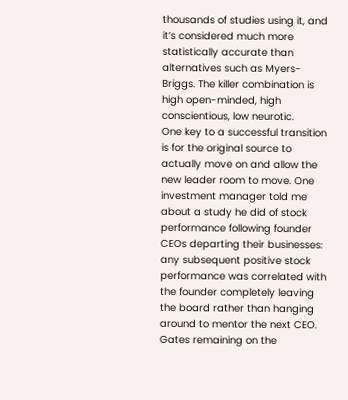thousands of studies using it, and it’s considered much more statistically accurate than alternatives such as Myers-Briggs. The killer combination is high open-minded, high conscientious, low neurotic.
One key to a successful transition is for the original source to actually move on and allow the new leader room to move. One investment manager told me about a study he did of stock performance following founder CEOs departing their businesses: any subsequent positive stock performance was correlated with the founder completely leaving the board rather than hanging around to mentor the next CEO. Gates remaining on the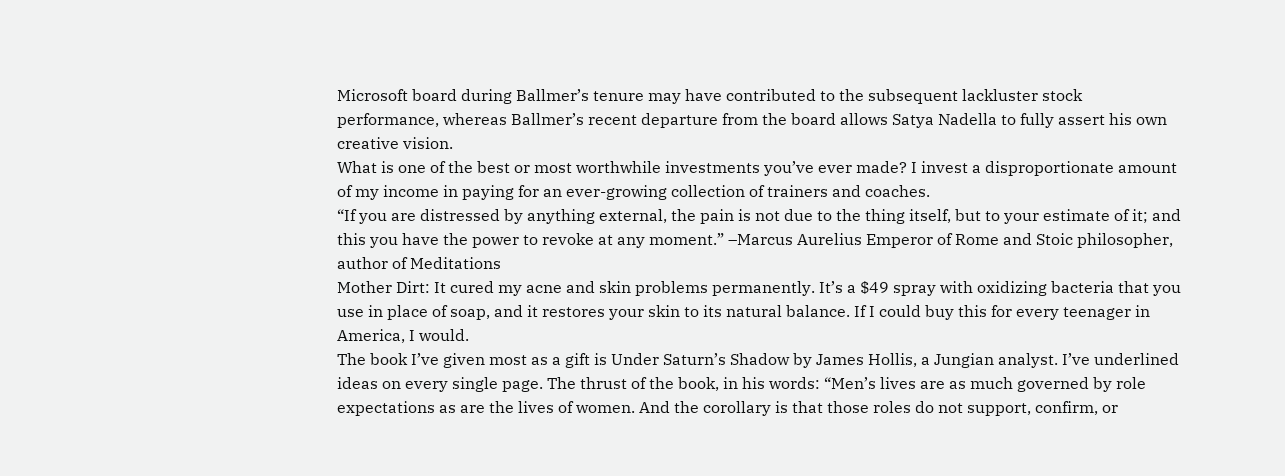Microsoft board during Ballmer’s tenure may have contributed to the subsequent lackluster stock performance, whereas Ballmer’s recent departure from the board allows Satya Nadella to fully assert his own creative vision.
What is one of the best or most worthwhile investments you’ve ever made? I invest a disproportionate amount of my income in paying for an ever-growing collection of trainers and coaches.
“If you are distressed by anything external, the pain is not due to the thing itself, but to your estimate of it; and this you have the power to revoke at any moment.” –Marcus Aurelius Emperor of Rome and Stoic philosopher, author of Meditations
Mother Dirt: It cured my acne and skin problems permanently. It’s a $49 spray with oxidizing bacteria that you use in place of soap, and it restores your skin to its natural balance. If I could buy this for every teenager in America, I would.
The book I’ve given most as a gift is Under Saturn’s Shadow by James Hollis, a Jungian analyst. I’ve underlined ideas on every single page. The thrust of the book, in his words: “Men’s lives are as much governed by role expectations as are the lives of women. And the corollary is that those roles do not support, confirm, or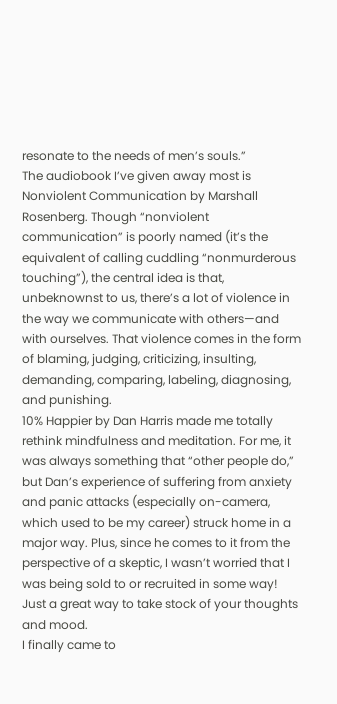resonate to the needs of men’s souls.”
The audiobook I’ve given away most is Nonviolent Communication by Marshall Rosenberg. Though “nonviolent communication” is poorly named (it’s the equivalent of calling cuddling “nonmurderous touching”), the central idea is that, unbeknownst to us, there’s a lot of violence in the way we communicate with others—and with ourselves. That violence comes in the form of blaming, judging, criticizing, insulting, demanding, comparing, labeling, diagnosing, and punishing.
10% Happier by Dan Harris made me totally rethink mindfulness and meditation. For me, it was always something that “other people do,” but Dan’s experience of suffering from anxiety and panic attacks (especially on-camera, which used to be my career) struck home in a major way. Plus, since he comes to it from the perspective of a skeptic, I wasn’t worried that I was being sold to or recruited in some way! Just a great way to take stock of your thoughts and mood.
I finally came to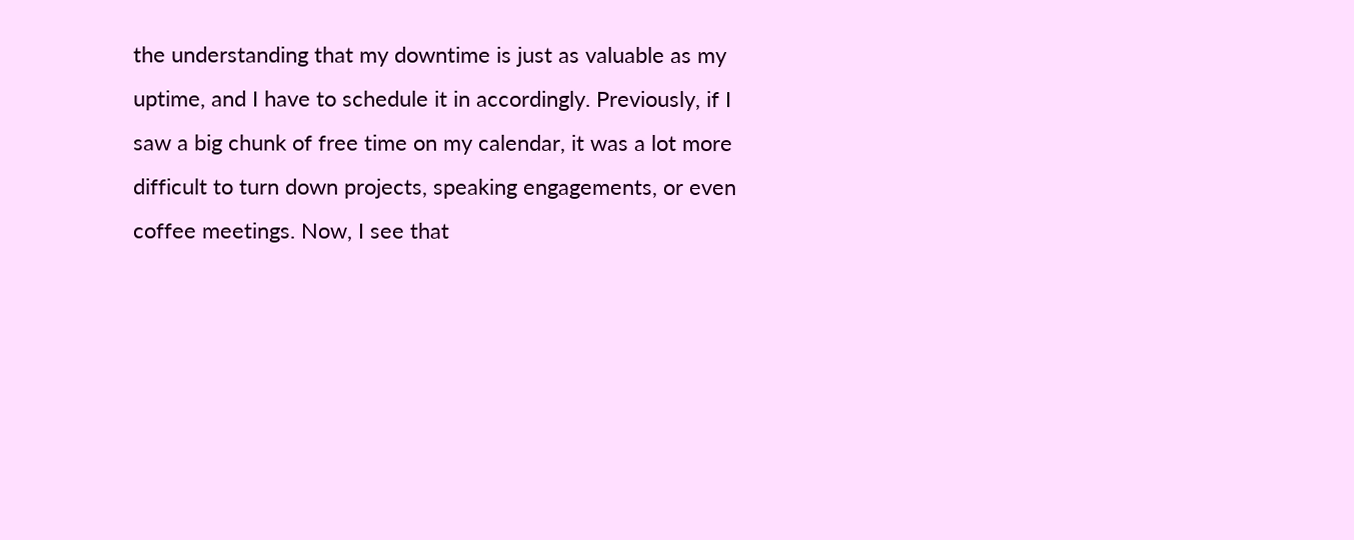the understanding that my downtime is just as valuable as my uptime, and I have to schedule it in accordingly. Previously, if I saw a big chunk of free time on my calendar, it was a lot more difficult to turn down projects, speaking engagements, or even coffee meetings. Now, I see that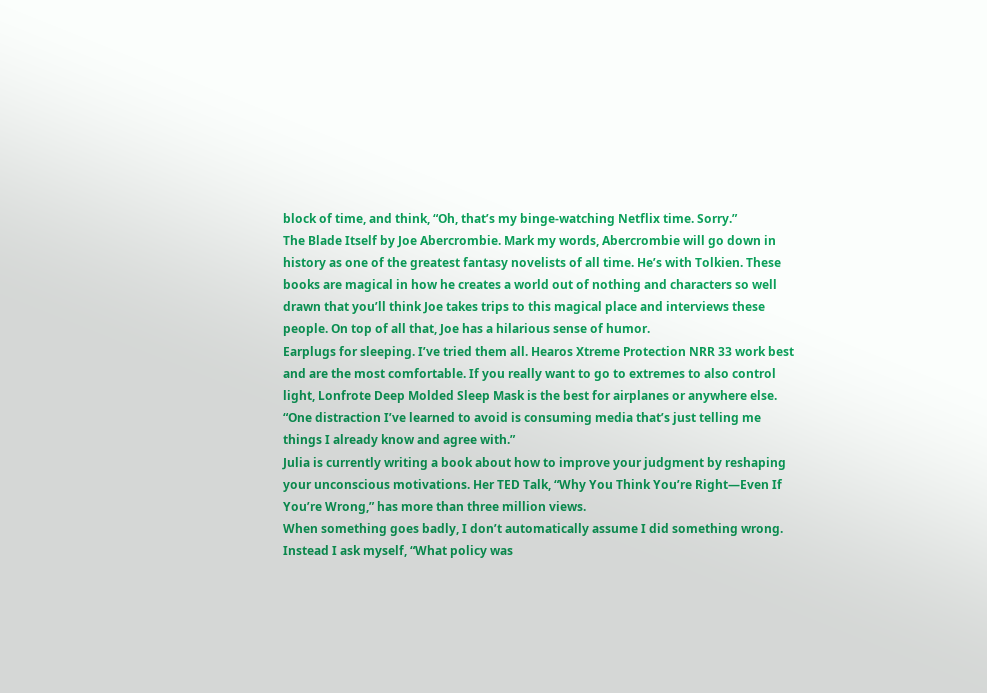block of time, and think, “Oh, that’s my binge-watching Netflix time. Sorry.”
The Blade Itself by Joe Abercrombie. Mark my words, Abercrombie will go down in history as one of the greatest fantasy novelists of all time. He’s with Tolkien. These books are magical in how he creates a world out of nothing and characters so well drawn that you’ll think Joe takes trips to this magical place and interviews these people. On top of all that, Joe has a hilarious sense of humor.
Earplugs for sleeping. I’ve tried them all. Hearos Xtreme Protection NRR 33 work best and are the most comfortable. If you really want to go to extremes to also control light, Lonfrote Deep Molded Sleep Mask is the best for airplanes or anywhere else.
“One distraction I’ve learned to avoid is consuming media that’s just telling me things I already know and agree with.”
Julia is currently writing a book about how to improve your judgment by reshaping your unconscious motivations. Her TED Talk, “Why You Think You’re Right—Even If You’re Wrong,” has more than three million views.
When something goes badly, I don’t automatically assume I did something wrong. Instead I ask myself, “What policy was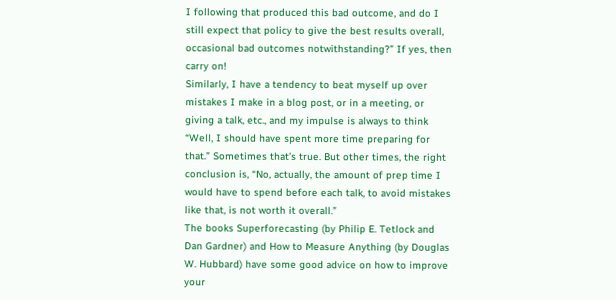I following that produced this bad outcome, and do I still expect that policy to give the best results overall, occasional bad outcomes notwithstanding?” If yes, then carry on!
Similarly, I have a tendency to beat myself up over mistakes I make in a blog post, or in a meeting, or giving a talk, etc., and my impulse is always to think “Well, I should have spent more time preparing for that.” Sometimes that’s true. But other times, the right conclusion is, “No, actually, the amount of prep time I would have to spend before each talk, to avoid mistakes like that, is not worth it overall.”
The books Superforecasting (by Philip E. Tetlock and Dan Gardner) and How to Measure Anything (by Douglas W. Hubbard) have some good advice on how to improve your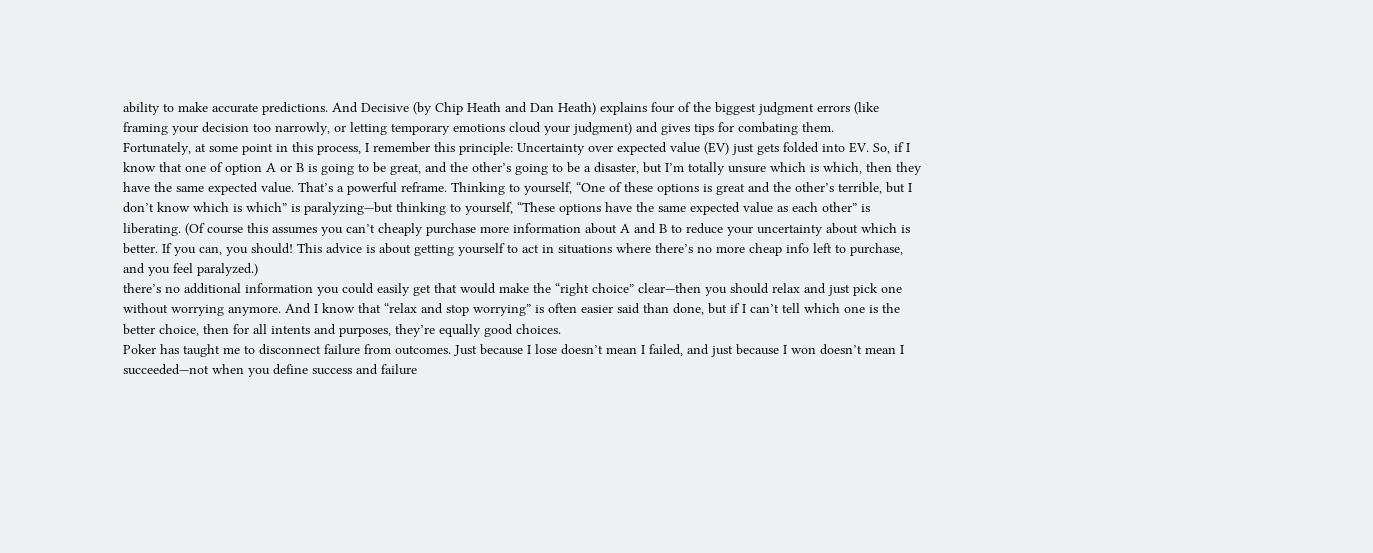ability to make accurate predictions. And Decisive (by Chip Heath and Dan Heath) explains four of the biggest judgment errors (like framing your decision too narrowly, or letting temporary emotions cloud your judgment) and gives tips for combating them.
Fortunately, at some point in this process, I remember this principle: Uncertainty over expected value (EV) just gets folded into EV. So, if I know that one of option A or B is going to be great, and the other’s going to be a disaster, but I’m totally unsure which is which, then they have the same expected value. That’s a powerful reframe. Thinking to yourself, “One of these options is great and the other’s terrible, but I don’t know which is which” is paralyzing—but thinking to yourself, “These options have the same expected value as each other” is liberating. (Of course this assumes you can’t cheaply purchase more information about A and B to reduce your uncertainty about which is better. If you can, you should! This advice is about getting yourself to act in situations where there’s no more cheap info left to purchase, and you feel paralyzed.)
there’s no additional information you could easily get that would make the “right choice” clear—then you should relax and just pick one without worrying anymore. And I know that “relax and stop worrying” is often easier said than done, but if I can’t tell which one is the better choice, then for all intents and purposes, they’re equally good choices.
Poker has taught me to disconnect failure from outcomes. Just because I lose doesn’t mean I failed, and just because I won doesn’t mean I succeeded—not when you define success and failure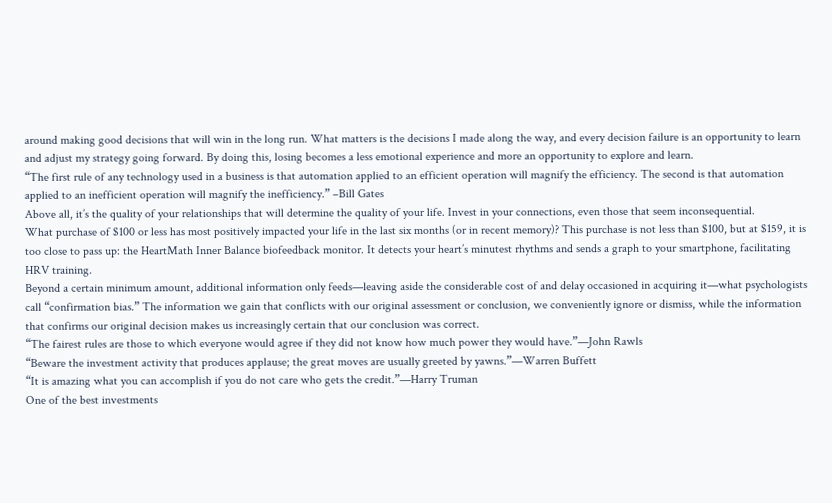around making good decisions that will win in the long run. What matters is the decisions I made along the way, and every decision failure is an opportunity to learn and adjust my strategy going forward. By doing this, losing becomes a less emotional experience and more an opportunity to explore and learn.
“The first rule of any technology used in a business is that automation applied to an efficient operation will magnify the efficiency. The second is that automation applied to an inefficient operation will magnify the inefficiency.” –Bill Gates
Above all, it’s the quality of your relationships that will determine the quality of your life. Invest in your connections, even those that seem inconsequential.
What purchase of $100 or less has most positively impacted your life in the last six months (or in recent memory)? This purchase is not less than $100, but at $159, it is too close to pass up: the HeartMath Inner Balance biofeedback monitor. It detects your heart’s minutest rhythms and sends a graph to your smartphone, facilitating HRV training.
Beyond a certain minimum amount, additional information only feeds—leaving aside the considerable cost of and delay occasioned in acquiring it—what psychologists call “confirmation bias.” The information we gain that conflicts with our original assessment or conclusion, we conveniently ignore or dismiss, while the information that confirms our original decision makes us increasingly certain that our conclusion was correct.
“The fairest rules are those to which everyone would agree if they did not know how much power they would have.”—John Rawls
“Beware the investment activity that produces applause; the great moves are usually greeted by yawns.”—Warren Buffett
“It is amazing what you can accomplish if you do not care who gets the credit.”—Harry Truman
One of the best investments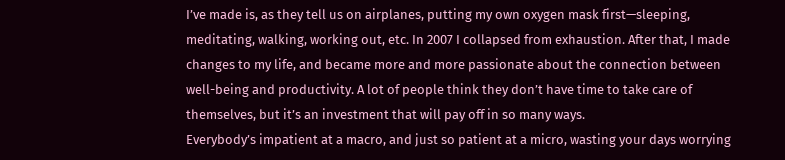I’ve made is, as they tell us on airplanes, putting my own oxygen mask first—sleeping, meditating, walking, working out, etc. In 2007 I collapsed from exhaustion. After that, I made changes to my life, and became more and more passionate about the connection between well-being and productivity. A lot of people think they don’t have time to take care of themselves, but it’s an investment that will pay off in so many ways.
Everybody’s impatient at a macro, and just so patient at a micro, wasting your days worrying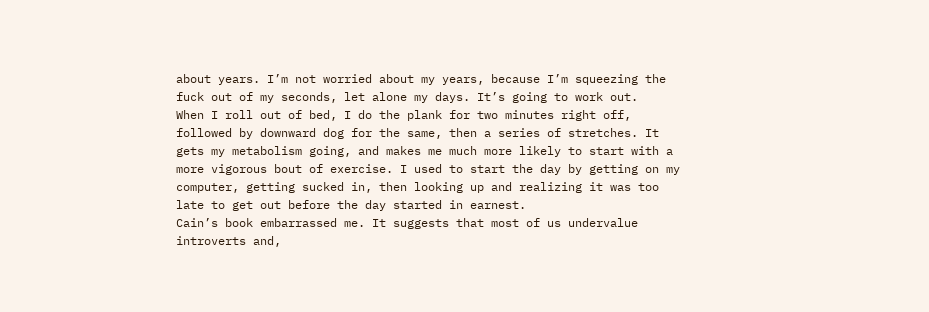about years. I’m not worried about my years, because I’m squeezing the fuck out of my seconds, let alone my days. It’s going to work out.
When I roll out of bed, I do the plank for two minutes right off, followed by downward dog for the same, then a series of stretches. It gets my metabolism going, and makes me much more likely to start with a more vigorous bout of exercise. I used to start the day by getting on my computer, getting sucked in, then looking up and realizing it was too late to get out before the day started in earnest.
Cain’s book embarrassed me. It suggests that most of us undervalue introverts and,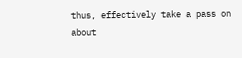thus, effectively take a pass on about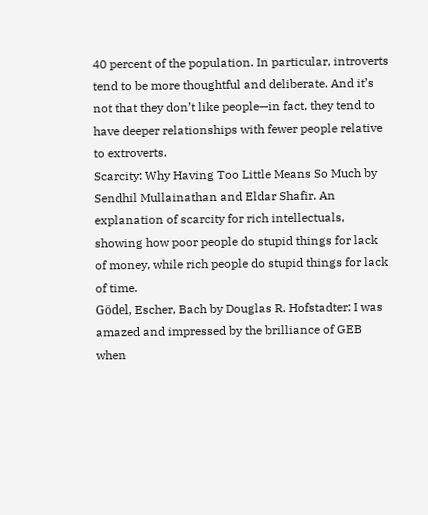40 percent of the population. In particular, introverts tend to be more thoughtful and deliberate. And it’s not that they don’t like people—in fact, they tend to have deeper relationships with fewer people relative to extroverts.
Scarcity: Why Having Too Little Means So Much by Sendhil Mullainathan and Eldar Shafir. An explanation of scarcity for rich intellectuals, showing how poor people do stupid things for lack of money, while rich people do stupid things for lack of time.
Gödel, Escher, Bach by Douglas R. Hofstadter: I was amazed and impressed by the brilliance of GEB when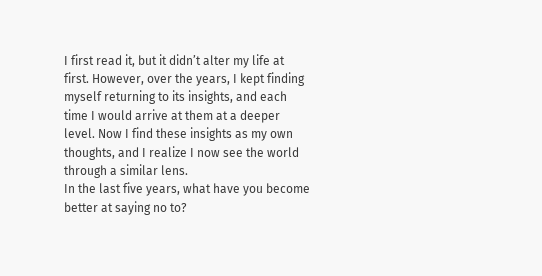I first read it, but it didn’t alter my life at first. However, over the years, I kept finding myself returning to its insights, and each time I would arrive at them at a deeper level. Now I find these insights as my own thoughts, and I realize I now see the world through a similar lens.
In the last five years, what have you become better at saying no to?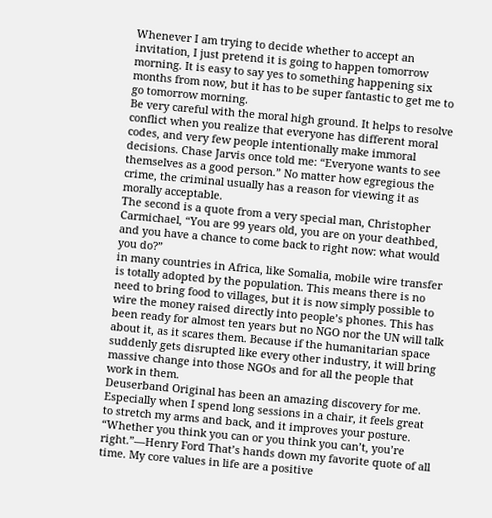Whenever I am trying to decide whether to accept an invitation, I just pretend it is going to happen tomorrow morning. It is easy to say yes to something happening six months from now, but it has to be super fantastic to get me to go tomorrow morning.
Be very careful with the moral high ground. It helps to resolve conflict when you realize that everyone has different moral codes, and very few people intentionally make immoral decisions. Chase Jarvis once told me: “Everyone wants to see themselves as a good person.” No matter how egregious the crime, the criminal usually has a reason for viewing it as morally acceptable.
The second is a quote from a very special man, Christopher Carmichael, “You are 99 years old, you are on your deathbed, and you have a chance to come back to right now: what would you do?”
in many countries in Africa, like Somalia, mobile wire transfer is totally adopted by the population. This means there is no need to bring food to villages, but it is now simply possible to wire the money raised directly into people’s phones. This has been ready for almost ten years but no NGO nor the UN will talk about it, as it scares them. Because if the humanitarian space suddenly gets disrupted like every other industry, it will bring massive change into those NGOs and for all the people that work in them.
Deuserband Original has been an amazing discovery for me. Especially when I spend long sessions in a chair, it feels great to stretch my arms and back, and it improves your posture.
“Whether you think you can or you think you can’t, you’re right.”—Henry Ford That’s hands down my favorite quote of all time. My core values in life are a positive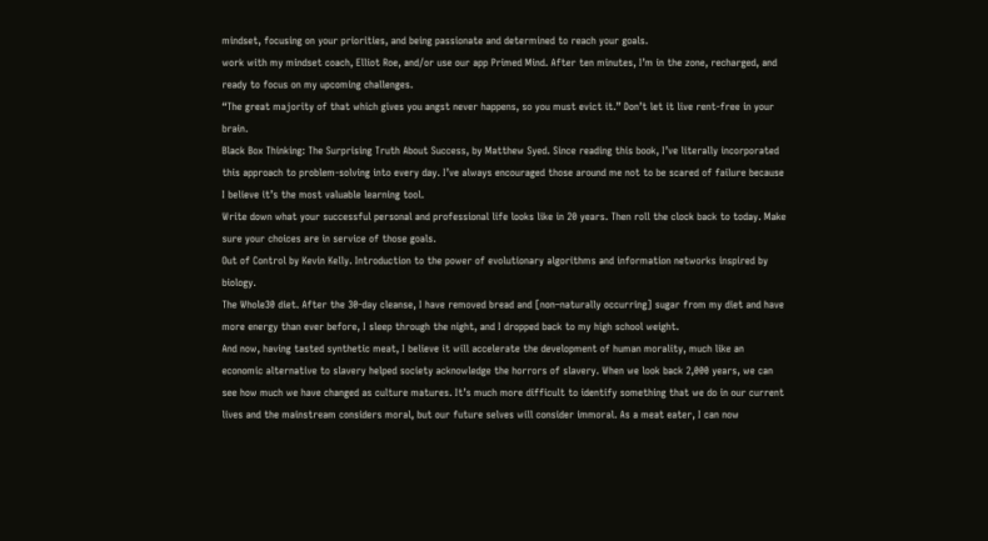mindset, focusing on your priorities, and being passionate and determined to reach your goals.
work with my mindset coach, Elliot Roe, and/or use our app Primed Mind. After ten minutes, I’m in the zone, recharged, and ready to focus on my upcoming challenges.
“The great majority of that which gives you angst never happens, so you must evict it.” Don’t let it live rent-free in your brain.
Black Box Thinking: The Surprising Truth About Success, by Matthew Syed. Since reading this book, I’ve literally incorporated this approach to problem-solving into every day. I’ve always encouraged those around me not to be scared of failure because I believe it’s the most valuable learning tool.
Write down what your successful personal and professional life looks like in 20 years. Then roll the clock back to today. Make sure your choices are in service of those goals.
Out of Control by Kevin Kelly. Introduction to the power of evolutionary algorithms and information networks inspired by biology.
The Whole30 diet. After the 30-day cleanse, I have removed bread and [non–naturally occurring] sugar from my diet and have more energy than ever before, I sleep through the night, and I dropped back to my high school weight.
And now, having tasted synthetic meat, I believe it will accelerate the development of human morality, much like an economic alternative to slavery helped society acknowledge the horrors of slavery. When we look back 2,000 years, we can see how much we have changed as culture matures. It’s much more difficult to identify something that we do in our current lives and the mainstream considers moral, but our future selves will consider immoral. As a meat eater, I can now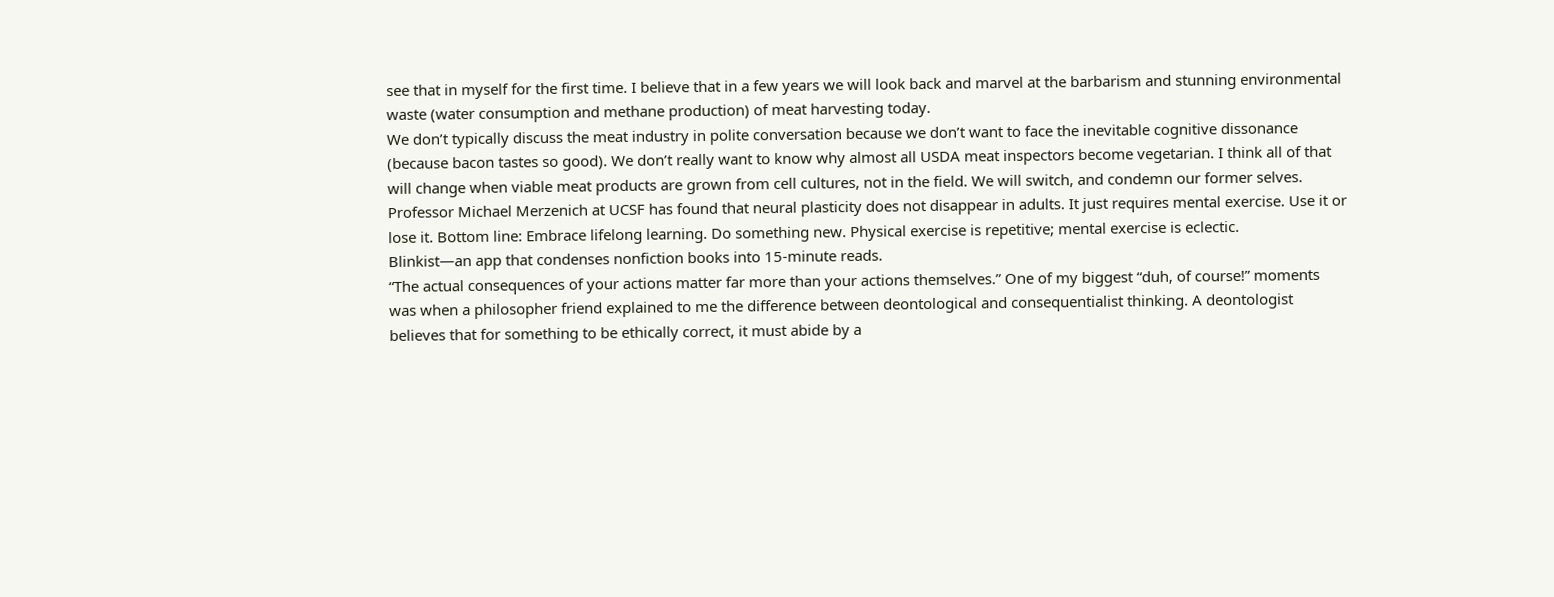see that in myself for the first time. I believe that in a few years we will look back and marvel at the barbarism and stunning environmental waste (water consumption and methane production) of meat harvesting today.
We don’t typically discuss the meat industry in polite conversation because we don’t want to face the inevitable cognitive dissonance (because bacon tastes so good). We don’t really want to know why almost all USDA meat inspectors become vegetarian. I think all of that will change when viable meat products are grown from cell cultures, not in the field. We will switch, and condemn our former selves.
Professor Michael Merzenich at UCSF has found that neural plasticity does not disappear in adults. It just requires mental exercise. Use it or lose it. Bottom line: Embrace lifelong learning. Do something new. Physical exercise is repetitive; mental exercise is eclectic.
Blinkist—an app that condenses nonfiction books into 15-minute reads.
“The actual consequences of your actions matter far more than your actions themselves.” One of my biggest “duh, of course!” moments was when a philosopher friend explained to me the difference between deontological and consequentialist thinking. A deontologist believes that for something to be ethically correct, it must abide by a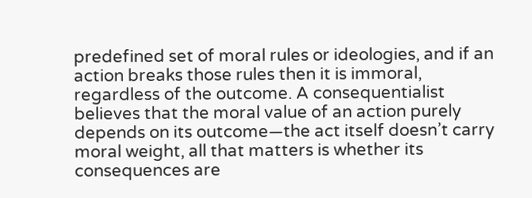predefined set of moral rules or ideologies, and if an action breaks those rules then it is immoral, regardless of the outcome. A consequentialist believes that the moral value of an action purely depends on its outcome—the act itself doesn’t carry moral weight, all that matters is whether its consequences are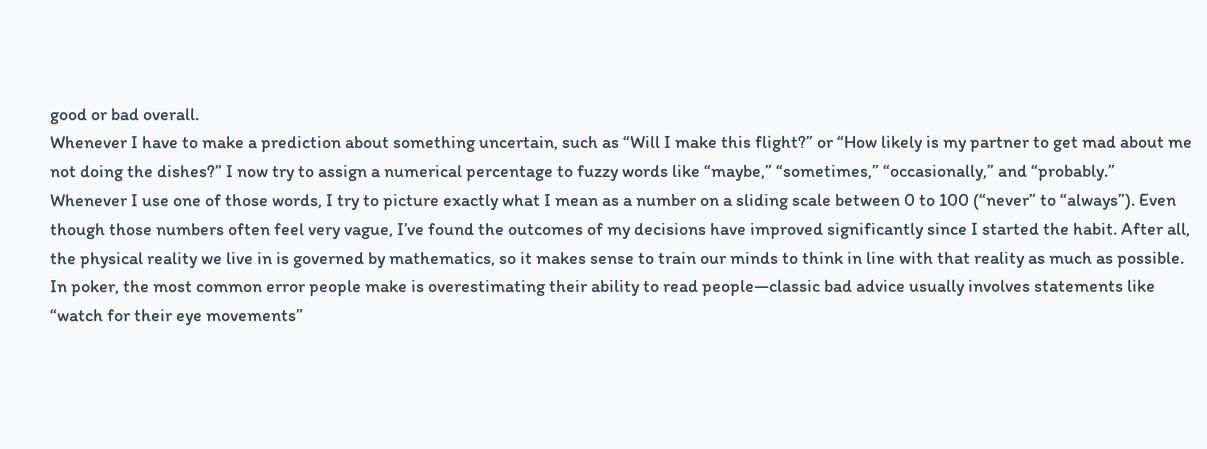good or bad overall.
Whenever I have to make a prediction about something uncertain, such as “Will I make this flight?” or “How likely is my partner to get mad about me not doing the dishes?” I now try to assign a numerical percentage to fuzzy words like “maybe,” “sometimes,” “occasionally,” and “probably.” Whenever I use one of those words, I try to picture exactly what I mean as a number on a sliding scale between 0 to 100 (“never” to “always”). Even though those numbers often feel very vague, I’ve found the outcomes of my decisions have improved significantly since I started the habit. After all, the physical reality we live in is governed by mathematics, so it makes sense to train our minds to think in line with that reality as much as possible.
In poker, the most common error people make is overestimating their ability to read people—classic bad advice usually involves statements like “watch for their eye movements”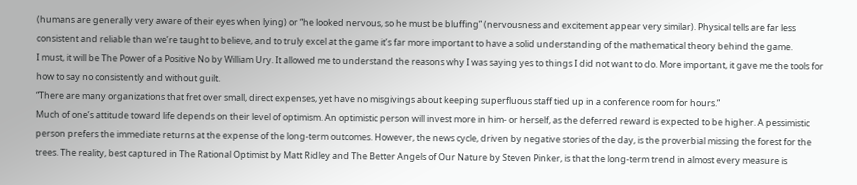(humans are generally very aware of their eyes when lying) or “he looked nervous, so he must be bluffing” (nervousness and excitement appear very similar). Physical tells are far less consistent and reliable than we’re taught to believe, and to truly excel at the game it’s far more important to have a solid understanding of the mathematical theory behind the game.
I must, it will be The Power of a Positive No by William Ury. It allowed me to understand the reasons why I was saying yes to things I did not want to do. More important, it gave me the tools for how to say no consistently and without guilt.
“There are many organizations that fret over small, direct expenses, yet have no misgivings about keeping superfluous staff tied up in a conference room for hours.”
Much of one’s attitude toward life depends on their level of optimism. An optimistic person will invest more in him- or herself, as the deferred reward is expected to be higher. A pessimistic person prefers the immediate returns at the expense of the long-term outcomes. However, the news cycle, driven by negative stories of the day, is the proverbial missing the forest for the trees. The reality, best captured in The Rational Optimist by Matt Ridley and The Better Angels of Our Nature by Steven Pinker, is that the long-term trend in almost every measure is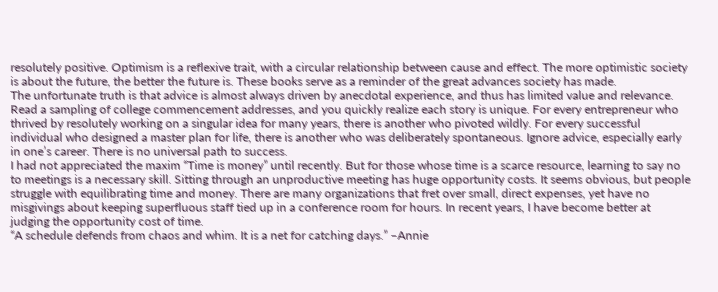resolutely positive. Optimism is a reflexive trait, with a circular relationship between cause and effect. The more optimistic society is about the future, the better the future is. These books serve as a reminder of the great advances society has made.
The unfortunate truth is that advice is almost always driven by anecdotal experience, and thus has limited value and relevance. Read a sampling of college commencement addresses, and you quickly realize each story is unique. For every entrepreneur who thrived by resolutely working on a singular idea for many years, there is another who pivoted wildly. For every successful individual who designed a master plan for life, there is another who was deliberately spontaneous. Ignore advice, especially early in one’s career. There is no universal path to success.
I had not appreciated the maxim “Time is money” until recently. But for those whose time is a scarce resource, learning to say no to meetings is a necessary skill. Sitting through an unproductive meeting has huge opportunity costs. It seems obvious, but people struggle with equilibrating time and money. There are many organizations that fret over small, direct expenses, yet have no misgivings about keeping superfluous staff tied up in a conference room for hours. In recent years, I have become better at judging the opportunity cost of time.
“A schedule defends from chaos and whim. It is a net for catching days.” –Annie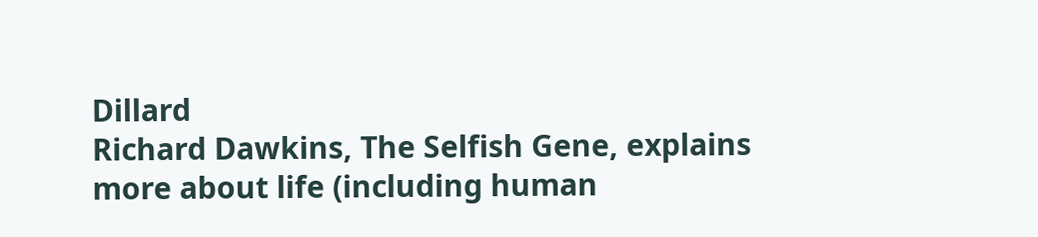Dillard
Richard Dawkins, The Selfish Gene, explains more about life (including human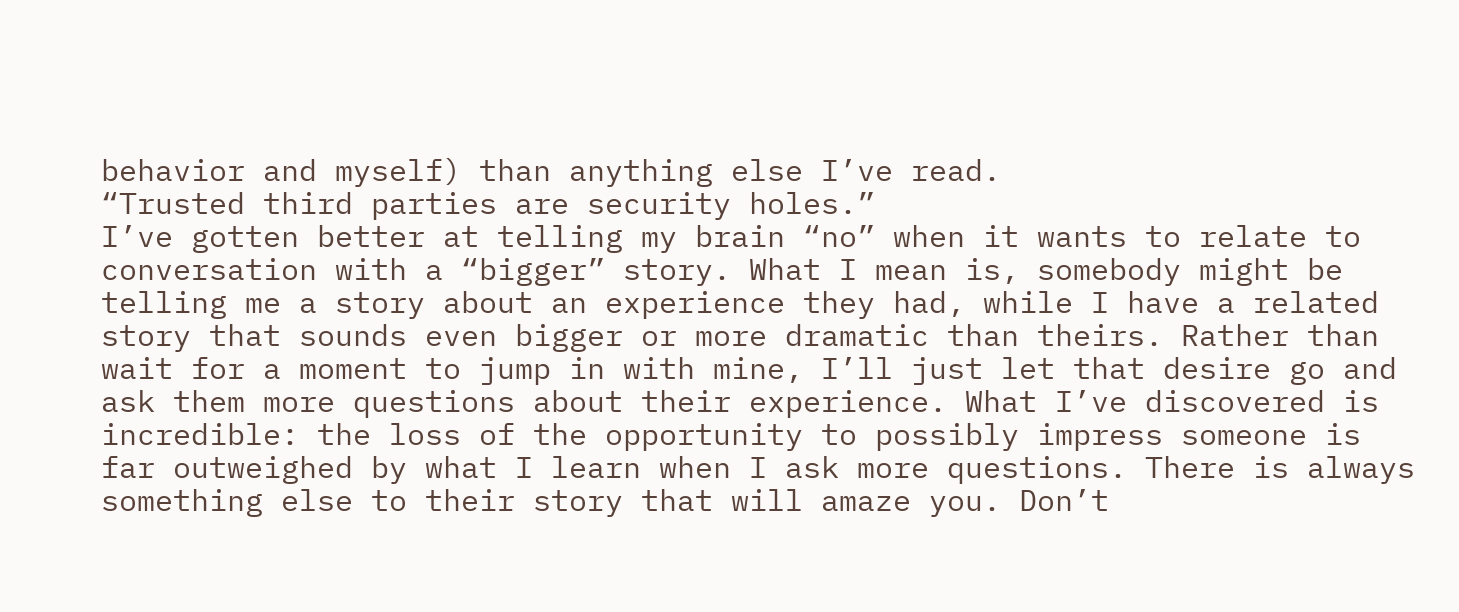behavior and myself) than anything else I’ve read.
“Trusted third parties are security holes.”
I’ve gotten better at telling my brain “no” when it wants to relate to conversation with a “bigger” story. What I mean is, somebody might be telling me a story about an experience they had, while I have a related story that sounds even bigger or more dramatic than theirs. Rather than wait for a moment to jump in with mine, I’ll just let that desire go and ask them more questions about their experience. What I’ve discovered is incredible: the loss of the opportunity to possibly impress someone is far outweighed by what I learn when I ask more questions. There is always something else to their story that will amaze you. Don’t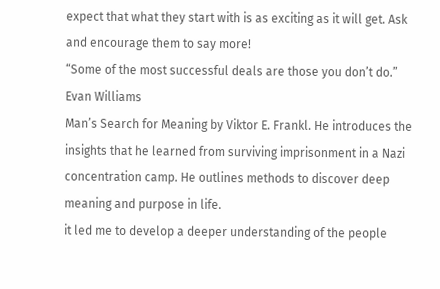expect that what they start with is as exciting as it will get. Ask and encourage them to say more!
“Some of the most successful deals are those you don’t do.” Evan Williams
Man’s Search for Meaning by Viktor E. Frankl. He introduces the insights that he learned from surviving imprisonment in a Nazi concentration camp. He outlines methods to discover deep meaning and purpose in life.
it led me to develop a deeper understanding of the people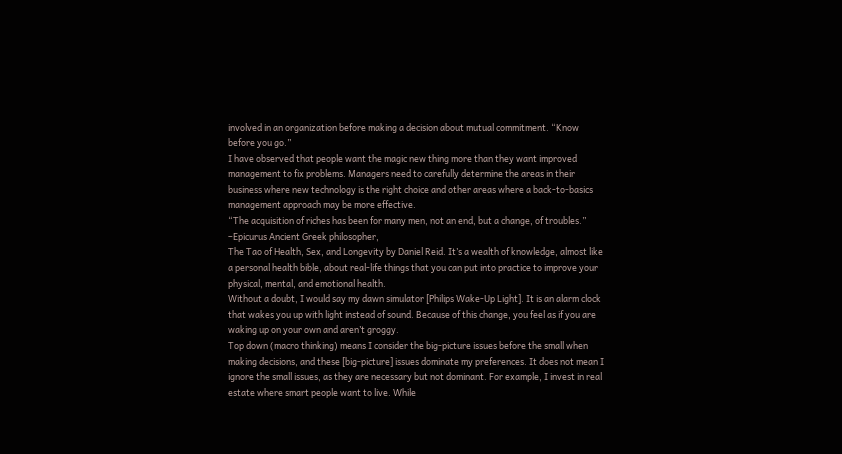involved in an organization before making a decision about mutual commitment. “Know before you go.”
I have observed that people want the magic new thing more than they want improved management to fix problems. Managers need to carefully determine the areas in their business where new technology is the right choice and other areas where a back-to-basics management approach may be more effective.
“The acquisition of riches has been for many men, not an end, but a change, of troubles.” –Epicurus Ancient Greek philosopher,
The Tao of Health, Sex, and Longevity by Daniel Reid. It’s a wealth of knowledge, almost like a personal health bible, about real-life things that you can put into practice to improve your physical, mental, and emotional health.
Without a doubt, I would say my dawn simulator [Philips Wake-Up Light]. It is an alarm clock that wakes you up with light instead of sound. Because of this change, you feel as if you are waking up on your own and aren’t groggy.
Top down (macro thinking) means I consider the big-picture issues before the small when making decisions, and these [big-picture] issues dominate my preferences. It does not mean I ignore the small issues, as they are necessary but not dominant. For example, I invest in real estate where smart people want to live. While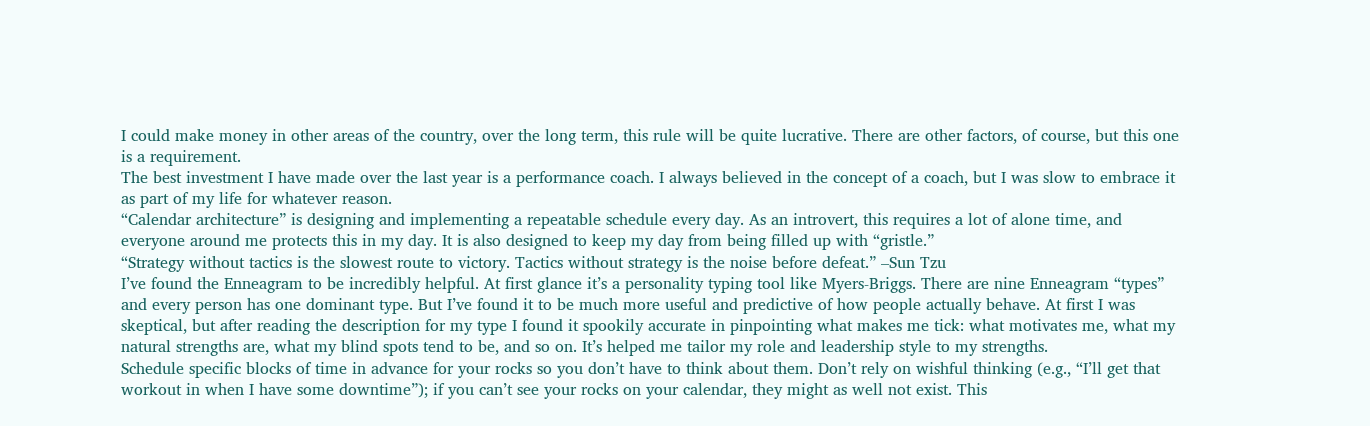I could make money in other areas of the country, over the long term, this rule will be quite lucrative. There are other factors, of course, but this one is a requirement.
The best investment I have made over the last year is a performance coach. I always believed in the concept of a coach, but I was slow to embrace it as part of my life for whatever reason.
“Calendar architecture” is designing and implementing a repeatable schedule every day. As an introvert, this requires a lot of alone time, and everyone around me protects this in my day. It is also designed to keep my day from being filled up with “gristle.”
“Strategy without tactics is the slowest route to victory. Tactics without strategy is the noise before defeat.” –Sun Tzu
I’ve found the Enneagram to be incredibly helpful. At first glance it’s a personality typing tool like Myers-Briggs. There are nine Enneagram “types” and every person has one dominant type. But I’ve found it to be much more useful and predictive of how people actually behave. At first I was skeptical, but after reading the description for my type I found it spookily accurate in pinpointing what makes me tick: what motivates me, what my natural strengths are, what my blind spots tend to be, and so on. It’s helped me tailor my role and leadership style to my strengths.
Schedule specific blocks of time in advance for your rocks so you don’t have to think about them. Don’t rely on wishful thinking (e.g., “I’ll get that workout in when I have some downtime”); if you can’t see your rocks on your calendar, they might as well not exist. This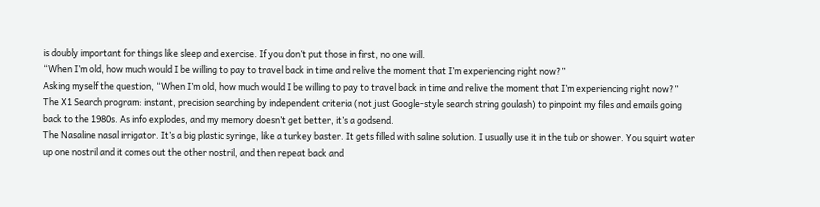is doubly important for things like sleep and exercise. If you don’t put those in first, no one will.
“When I’m old, how much would I be willing to pay to travel back in time and relive the moment that I’m experiencing right now?”
Asking myself the question, “When I’m old, how much would I be willing to pay to travel back in time and relive the moment that I’m experiencing right now?”
The X1 Search program: instant, precision searching by independent criteria (not just Google-style search string goulash) to pinpoint my files and emails going back to the 1980s. As info explodes, and my memory doesn’t get better, it’s a godsend.
The Nasaline nasal irrigator. It’s a big plastic syringe, like a turkey baster. It gets filled with saline solution. I usually use it in the tub or shower. You squirt water up one nostril and it comes out the other nostril, and then repeat back and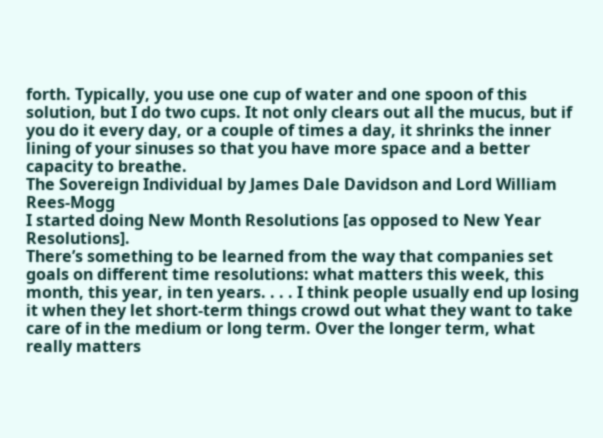forth. Typically, you use one cup of water and one spoon of this solution, but I do two cups. It not only clears out all the mucus, but if you do it every day, or a couple of times a day, it shrinks the inner lining of your sinuses so that you have more space and a better capacity to breathe.
The Sovereign Individual by James Dale Davidson and Lord William Rees-Mogg
I started doing New Month Resolutions [as opposed to New Year Resolutions].
There’s something to be learned from the way that companies set goals on different time resolutions: what matters this week, this month, this year, in ten years. . . . I think people usually end up losing it when they let short-term things crowd out what they want to take care of in the medium or long term. Over the longer term, what really matters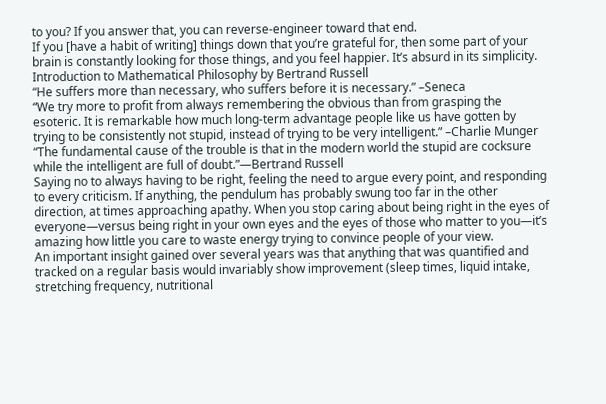to you? If you answer that, you can reverse-engineer toward that end.
If you [have a habit of writing] things down that you’re grateful for, then some part of your brain is constantly looking for those things, and you feel happier. It’s absurd in its simplicity.
Introduction to Mathematical Philosophy by Bertrand Russell
“He suffers more than necessary, who suffers before it is necessary.” –Seneca
“We try more to profit from always remembering the obvious than from grasping the esoteric. It is remarkable how much long-term advantage people like us have gotten by trying to be consistently not stupid, instead of trying to be very intelligent.” –Charlie Munger
“The fundamental cause of the trouble is that in the modern world the stupid are cocksure while the intelligent are full of doubt.”—Bertrand Russell
Saying no to always having to be right, feeling the need to argue every point, and responding to every criticism. If anything, the pendulum has probably swung too far in the other direction, at times approaching apathy. When you stop caring about being right in the eyes of everyone—versus being right in your own eyes and the eyes of those who matter to you—it’s amazing how little you care to waste energy trying to convince people of your view.
An important insight gained over several years was that anything that was quantified and tracked on a regular basis would invariably show improvement (sleep times, liquid intake, stretching frequency, nutritional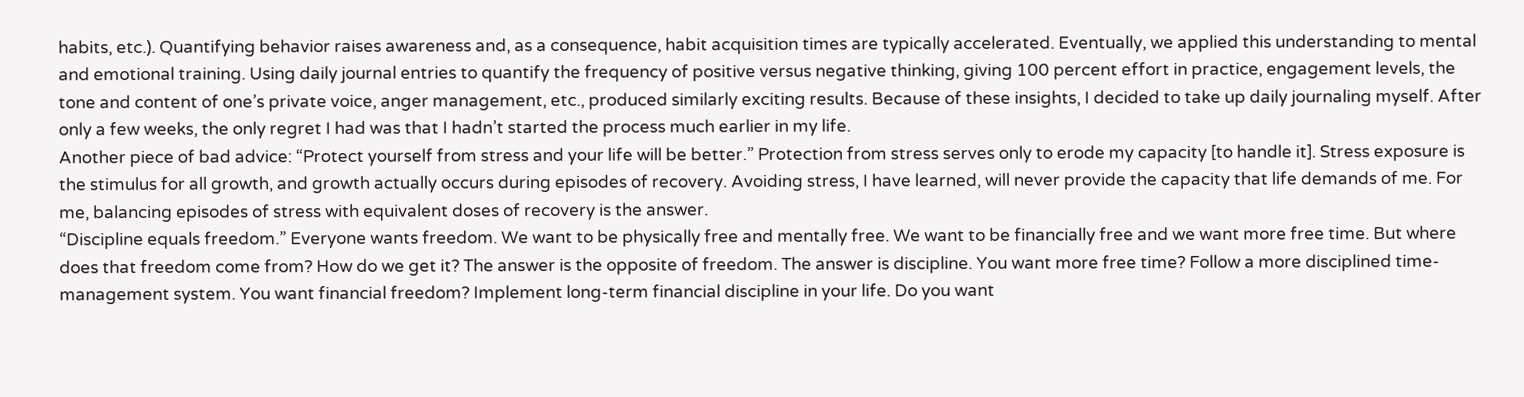habits, etc.). Quantifying behavior raises awareness and, as a consequence, habit acquisition times are typically accelerated. Eventually, we applied this understanding to mental and emotional training. Using daily journal entries to quantify the frequency of positive versus negative thinking, giving 100 percent effort in practice, engagement levels, the tone and content of one’s private voice, anger management, etc., produced similarly exciting results. Because of these insights, I decided to take up daily journaling myself. After only a few weeks, the only regret I had was that I hadn’t started the process much earlier in my life.
Another piece of bad advice: “Protect yourself from stress and your life will be better.” Protection from stress serves only to erode my capacity [to handle it]. Stress exposure is the stimulus for all growth, and growth actually occurs during episodes of recovery. Avoiding stress, I have learned, will never provide the capacity that life demands of me. For me, balancing episodes of stress with equivalent doses of recovery is the answer.
“Discipline equals freedom.” Everyone wants freedom. We want to be physically free and mentally free. We want to be financially free and we want more free time. But where does that freedom come from? How do we get it? The answer is the opposite of freedom. The answer is discipline. You want more free time? Follow a more disciplined time-management system. You want financial freedom? Implement long-term financial discipline in your life. Do you want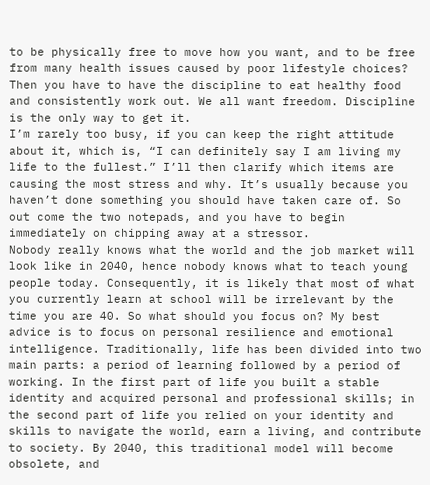to be physically free to move how you want, and to be free from many health issues caused by poor lifestyle choices? Then you have to have the discipline to eat healthy food and consistently work out. We all want freedom. Discipline is the only way to get it.
I’m rarely too busy, if you can keep the right attitude about it, which is, “I can definitely say I am living my life to the fullest.” I’ll then clarify which items are causing the most stress and why. It’s usually because you haven’t done something you should have taken care of. So out come the two notepads, and you have to begin immediately on chipping away at a stressor.
Nobody really knows what the world and the job market will look like in 2040, hence nobody knows what to teach young people today. Consequently, it is likely that most of what you currently learn at school will be irrelevant by the time you are 40. So what should you focus on? My best advice is to focus on personal resilience and emotional intelligence. Traditionally, life has been divided into two main parts: a period of learning followed by a period of working. In the first part of life you built a stable identity and acquired personal and professional skills; in the second part of life you relied on your identity and skills to navigate the world, earn a living, and contribute to society. By 2040, this traditional model will become obsolete, and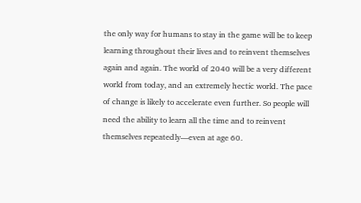the only way for humans to stay in the game will be to keep learning throughout their lives and to reinvent themselves again and again. The world of 2040 will be a very different world from today, and an extremely hectic world. The pace of change is likely to accelerate even further. So people will need the ability to learn all the time and to reinvent themselves repeatedly—even at age 60.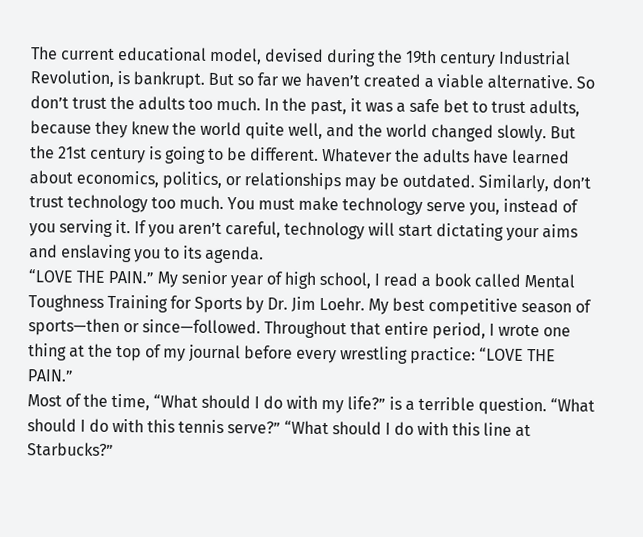The current educational model, devised during the 19th century Industrial Revolution, is bankrupt. But so far we haven’t created a viable alternative. So don’t trust the adults too much. In the past, it was a safe bet to trust adults, because they knew the world quite well, and the world changed slowly. But the 21st century is going to be different. Whatever the adults have learned about economics, politics, or relationships may be outdated. Similarly, don’t trust technology too much. You must make technology serve you, instead of you serving it. If you aren’t careful, technology will start dictating your aims and enslaving you to its agenda.
“LOVE THE PAIN.” My senior year of high school, I read a book called Mental Toughness Training for Sports by Dr. Jim Loehr. My best competitive season of sports—then or since—followed. Throughout that entire period, I wrote one thing at the top of my journal before every wrestling practice: “LOVE THE PAIN.”
Most of the time, “What should I do with my life?” is a terrible question. “What should I do with this tennis serve?” “What should I do with this line at Starbucks?”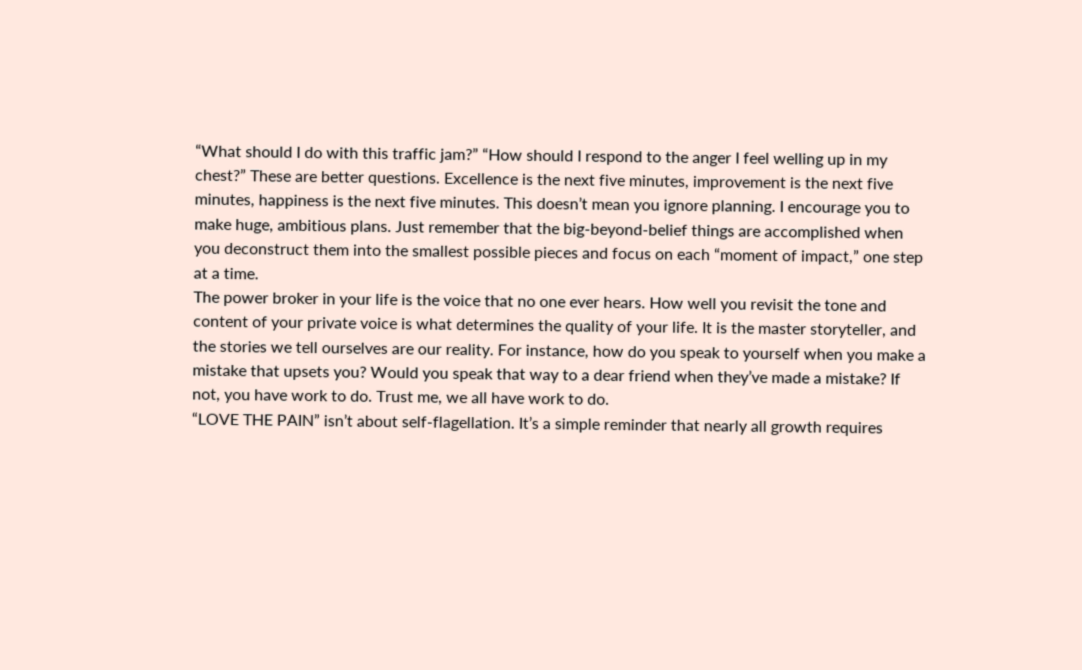“What should I do with this traffic jam?” “How should I respond to the anger I feel welling up in my chest?” These are better questions. Excellence is the next five minutes, improvement is the next five minutes, happiness is the next five minutes. This doesn’t mean you ignore planning. I encourage you to make huge, ambitious plans. Just remember that the big-beyond-belief things are accomplished when you deconstruct them into the smallest possible pieces and focus on each “moment of impact,” one step at a time.
The power broker in your life is the voice that no one ever hears. How well you revisit the tone and content of your private voice is what determines the quality of your life. It is the master storyteller, and the stories we tell ourselves are our reality. For instance, how do you speak to yourself when you make a mistake that upsets you? Would you speak that way to a dear friend when they’ve made a mistake? If not, you have work to do. Trust me, we all have work to do.
“LOVE THE PAIN” isn’t about self-flagellation. It’s a simple reminder that nearly all growth requires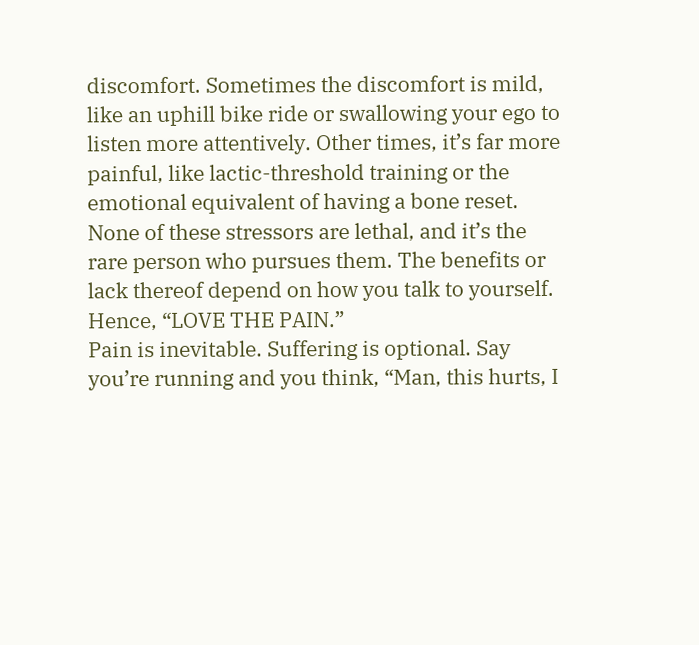discomfort. Sometimes the discomfort is mild, like an uphill bike ride or swallowing your ego to listen more attentively. Other times, it’s far more painful, like lactic-threshold training or the emotional equivalent of having a bone reset. None of these stressors are lethal, and it’s the rare person who pursues them. The benefits or lack thereof depend on how you talk to yourself. Hence, “LOVE THE PAIN.”
Pain is inevitable. Suffering is optional. Say you’re running and you think, “Man, this hurts, I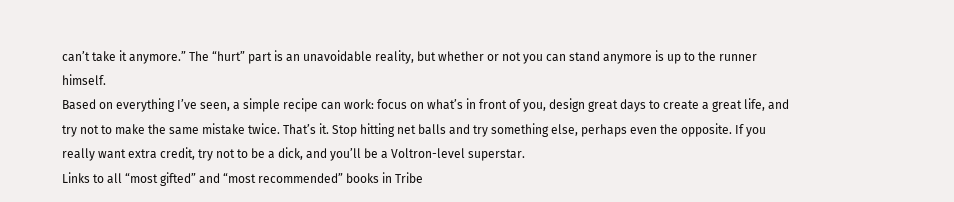can’t take it anymore.” The “hurt” part is an unavoidable reality, but whether or not you can stand anymore is up to the runner himself.
Based on everything I’ve seen, a simple recipe can work: focus on what’s in front of you, design great days to create a great life, and try not to make the same mistake twice. That’s it. Stop hitting net balls and try something else, perhaps even the opposite. If you really want extra credit, try not to be a dick, and you’ll be a Voltron-level superstar.
Links to all “most gifted” and “most recommended” books in Tribe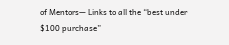of Mentors— Links to all the “best under $100 purchase”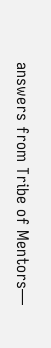answers from Tribe of Mentors—